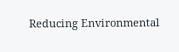Reducing Environmental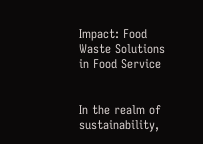Impact: Food Waste Solutions in Food Service


In the realm of sustainability,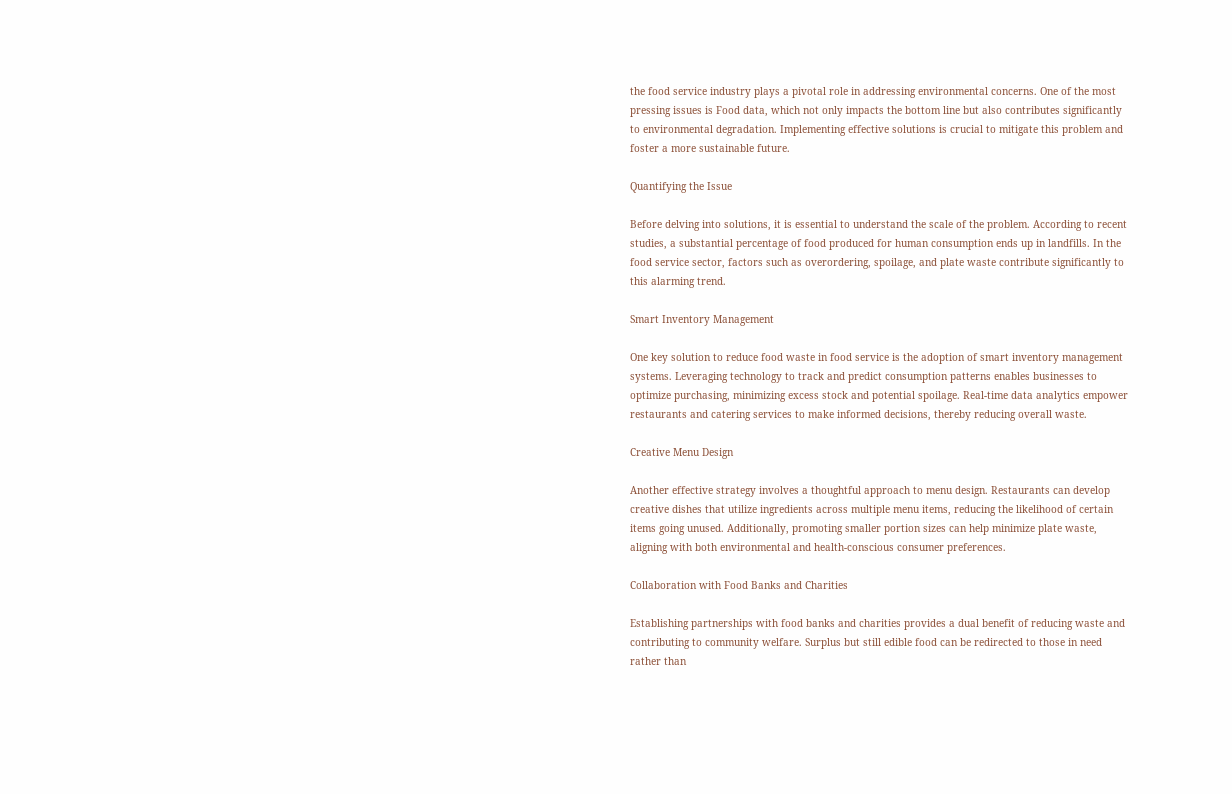the food service industry plays a pivotal role in addressing environmental concerns. One of the most pressing issues is Food data, which not only impacts the bottom line but also contributes significantly to environmental degradation. Implementing effective solutions is crucial to mitigate this problem and foster a more sustainable future.

Quantifying the Issue

Before delving into solutions, it is essential to understand the scale of the problem. According to recent studies, a substantial percentage of food produced for human consumption ends up in landfills. In the food service sector, factors such as overordering, spoilage, and plate waste contribute significantly to this alarming trend.

Smart Inventory Management

One key solution to reduce food waste in food service is the adoption of smart inventory management systems. Leveraging technology to track and predict consumption patterns enables businesses to optimize purchasing, minimizing excess stock and potential spoilage. Real-time data analytics empower restaurants and catering services to make informed decisions, thereby reducing overall waste.

Creative Menu Design

Another effective strategy involves a thoughtful approach to menu design. Restaurants can develop creative dishes that utilize ingredients across multiple menu items, reducing the likelihood of certain items going unused. Additionally, promoting smaller portion sizes can help minimize plate waste, aligning with both environmental and health-conscious consumer preferences.

Collaboration with Food Banks and Charities

Establishing partnerships with food banks and charities provides a dual benefit of reducing waste and contributing to community welfare. Surplus but still edible food can be redirected to those in need rather than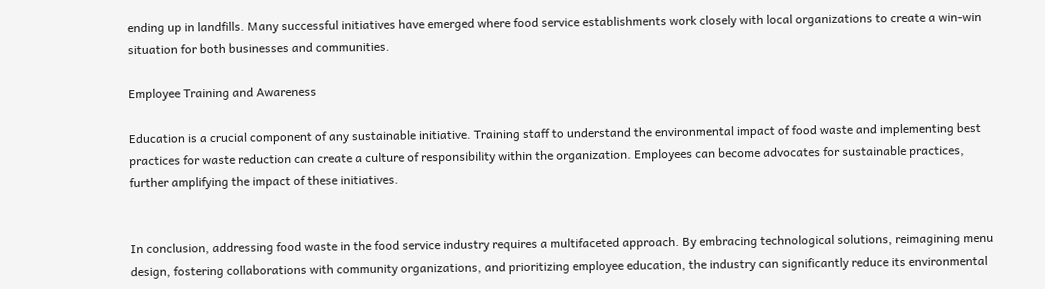ending up in landfills. Many successful initiatives have emerged where food service establishments work closely with local organizations to create a win-win situation for both businesses and communities.

Employee Training and Awareness

Education is a crucial component of any sustainable initiative. Training staff to understand the environmental impact of food waste and implementing best practices for waste reduction can create a culture of responsibility within the organization. Employees can become advocates for sustainable practices, further amplifying the impact of these initiatives.


In conclusion, addressing food waste in the food service industry requires a multifaceted approach. By embracing technological solutions, reimagining menu design, fostering collaborations with community organizations, and prioritizing employee education, the industry can significantly reduce its environmental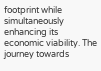footprint while simultaneously enhancing its economic viability. The journey towards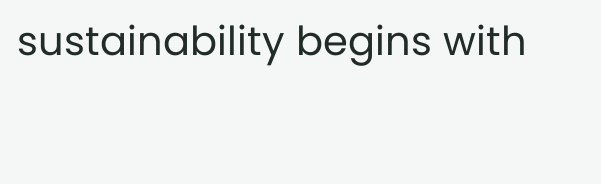sustainability begins with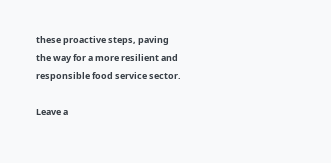these proactive steps, paving the way for a more resilient and responsible food service sector.

Leave a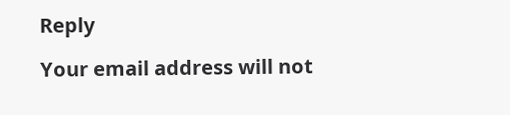Reply

Your email address will not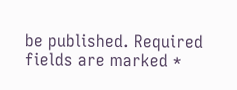be published. Required fields are marked *